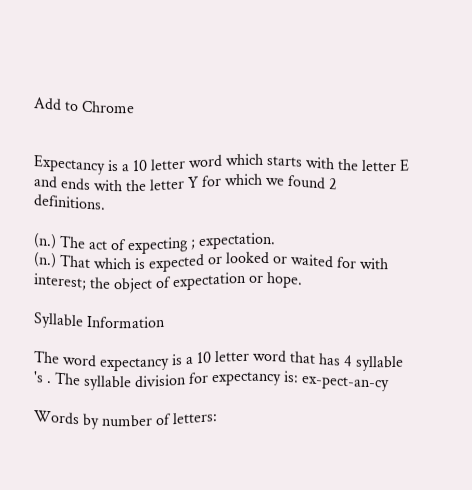Add to Chrome


Expectancy is a 10 letter word which starts with the letter E and ends with the letter Y for which we found 2 definitions.

(n.) The act of expecting ; expectation.
(n.) That which is expected or looked or waited for with interest; the object of expectation or hope.

Syllable Information

The word expectancy is a 10 letter word that has 4 syllable 's . The syllable division for expectancy is: ex-pect-an-cy

Words by number of letters: